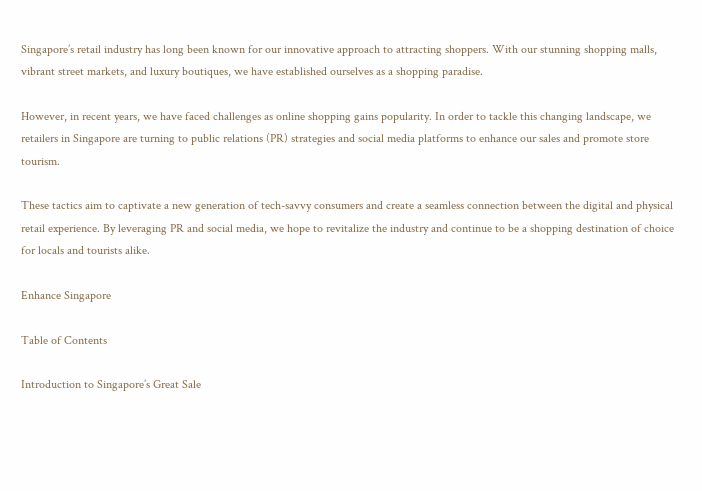Singapore’s retail industry has long been known for our innovative approach to attracting shoppers. With our stunning shopping malls, vibrant street markets, and luxury boutiques, we have established ourselves as a shopping paradise.

However, in recent years, we have faced challenges as online shopping gains popularity. In order to tackle this changing landscape, we retailers in Singapore are turning to public relations (PR) strategies and social media platforms to enhance our sales and promote store tourism.

These tactics aim to captivate a new generation of tech-savvy consumers and create a seamless connection between the digital and physical retail experience. By leveraging PR and social media, we hope to revitalize the industry and continue to be a shopping destination of choice for locals and tourists alike.

Enhance Singapore

Table of Contents

Introduction to Singapore’s Great Sale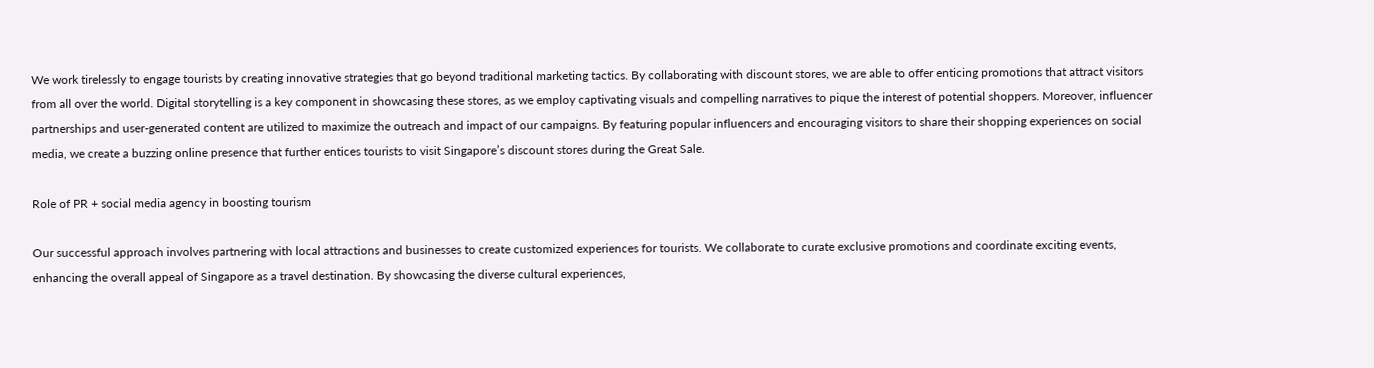We work tirelessly to engage tourists by creating innovative strategies that go beyond traditional marketing tactics. By collaborating with discount stores, we are able to offer enticing promotions that attract visitors from all over the world. Digital storytelling is a key component in showcasing these stores, as we employ captivating visuals and compelling narratives to pique the interest of potential shoppers. Moreover, influencer partnerships and user-generated content are utilized to maximize the outreach and impact of our campaigns. By featuring popular influencers and encouraging visitors to share their shopping experiences on social media, we create a buzzing online presence that further entices tourists to visit Singapore’s discount stores during the Great Sale.

Role of PR + social media agency in boosting tourism

Our successful approach involves partnering with local attractions and businesses to create customized experiences for tourists. We collaborate to curate exclusive promotions and coordinate exciting events, enhancing the overall appeal of Singapore as a travel destination. By showcasing the diverse cultural experiences,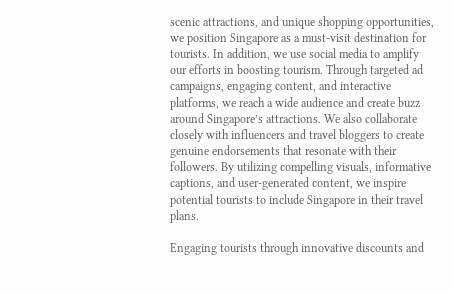scenic attractions, and unique shopping opportunities, we position Singapore as a must-visit destination for tourists. In addition, we use social media to amplify our efforts in boosting tourism. Through targeted ad campaigns, engaging content, and interactive platforms, we reach a wide audience and create buzz around Singapore’s attractions. We also collaborate closely with influencers and travel bloggers to create genuine endorsements that resonate with their followers. By utilizing compelling visuals, informative captions, and user-generated content, we inspire potential tourists to include Singapore in their travel plans.

Engaging tourists through innovative discounts and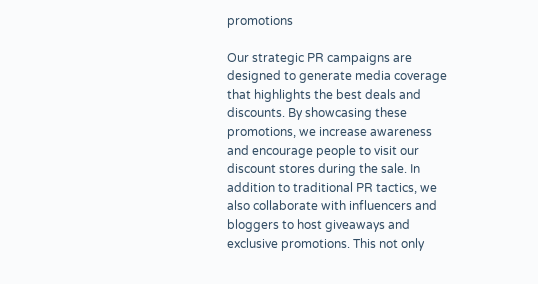promotions

Our strategic PR campaigns are designed to generate media coverage that highlights the best deals and discounts. By showcasing these promotions, we increase awareness and encourage people to visit our discount stores during the sale. In addition to traditional PR tactics, we also collaborate with influencers and bloggers to host giveaways and exclusive promotions. This not only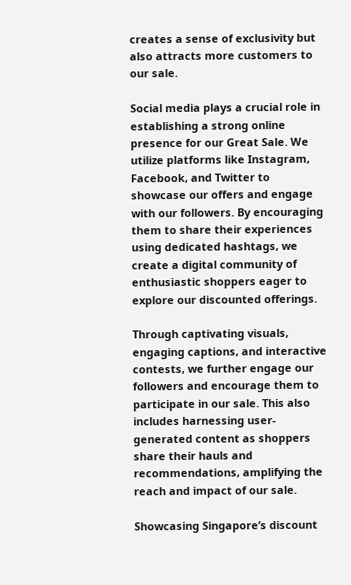creates a sense of exclusivity but also attracts more customers to our sale.

Social media plays a crucial role in establishing a strong online presence for our Great Sale. We utilize platforms like Instagram, Facebook, and Twitter to showcase our offers and engage with our followers. By encouraging them to share their experiences using dedicated hashtags, we create a digital community of enthusiastic shoppers eager to explore our discounted offerings.

Through captivating visuals, engaging captions, and interactive contests, we further engage our followers and encourage them to participate in our sale. This also includes harnessing user-generated content as shoppers share their hauls and recommendations, amplifying the reach and impact of our sale.

Showcasing Singapore’s discount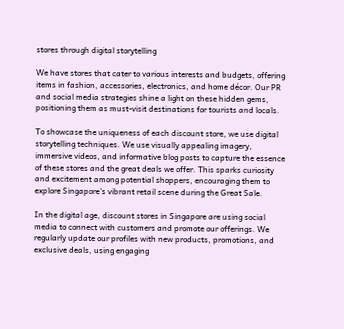stores through digital storytelling

We have stores that cater to various interests and budgets, offering items in fashion, accessories, electronics, and home décor. Our PR and social media strategies shine a light on these hidden gems, positioning them as must-visit destinations for tourists and locals.

To showcase the uniqueness of each discount store, we use digital storytelling techniques. We use visually appealing imagery, immersive videos, and informative blog posts to capture the essence of these stores and the great deals we offer. This sparks curiosity and excitement among potential shoppers, encouraging them to explore Singapore’s vibrant retail scene during the Great Sale.

In the digital age, discount stores in Singapore are using social media to connect with customers and promote our offerings. We regularly update our profiles with new products, promotions, and exclusive deals, using engaging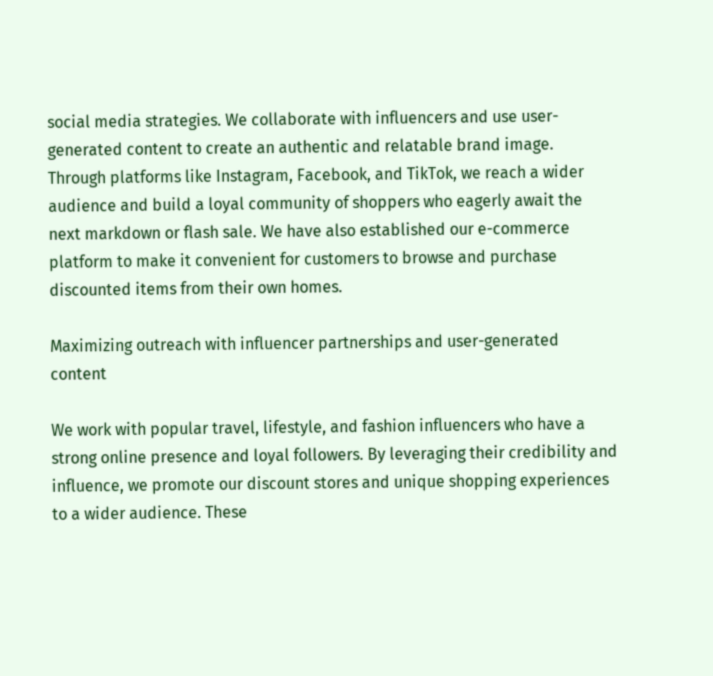social media strategies. We collaborate with influencers and use user-generated content to create an authentic and relatable brand image. Through platforms like Instagram, Facebook, and TikTok, we reach a wider audience and build a loyal community of shoppers who eagerly await the next markdown or flash sale. We have also established our e-commerce platform to make it convenient for customers to browse and purchase discounted items from their own homes.

Maximizing outreach with influencer partnerships and user-generated content

We work with popular travel, lifestyle, and fashion influencers who have a strong online presence and loyal followers. By leveraging their credibility and influence, we promote our discount stores and unique shopping experiences to a wider audience. These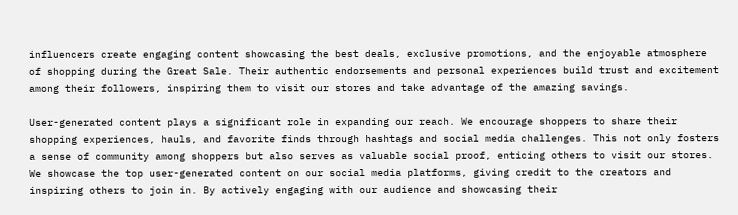influencers create engaging content showcasing the best deals, exclusive promotions, and the enjoyable atmosphere of shopping during the Great Sale. Their authentic endorsements and personal experiences build trust and excitement among their followers, inspiring them to visit our stores and take advantage of the amazing savings.

User-generated content plays a significant role in expanding our reach. We encourage shoppers to share their shopping experiences, hauls, and favorite finds through hashtags and social media challenges. This not only fosters a sense of community among shoppers but also serves as valuable social proof, enticing others to visit our stores. We showcase the top user-generated content on our social media platforms, giving credit to the creators and inspiring others to join in. By actively engaging with our audience and showcasing their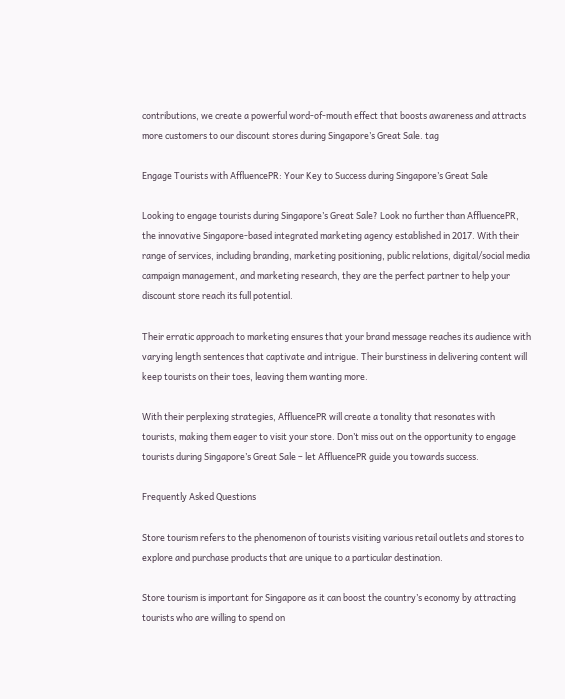contributions, we create a powerful word-of-mouth effect that boosts awareness and attracts more customers to our discount stores during Singapore’s Great Sale. tag

Engage Tourists with AffluencePR: Your Key to Success during Singapore’s Great Sale

Looking to engage tourists during Singapore’s Great Sale? Look no further than AffluencePR, the innovative Singapore-based integrated marketing agency established in 2017. With their range of services, including branding, marketing positioning, public relations, digital/social media campaign management, and marketing research, they are the perfect partner to help your discount store reach its full potential.

Their erratic approach to marketing ensures that your brand message reaches its audience with varying length sentences that captivate and intrigue. Their burstiness in delivering content will keep tourists on their toes, leaving them wanting more.

With their perplexing strategies, AffluencePR will create a tonality that resonates with tourists, making them eager to visit your store. Don’t miss out on the opportunity to engage tourists during Singapore’s Great Sale – let AffluencePR guide you towards success.

Frequently Asked Questions

Store tourism refers to the phenomenon of tourists visiting various retail outlets and stores to explore and purchase products that are unique to a particular destination.

Store tourism is important for Singapore as it can boost the country’s economy by attracting tourists who are willing to spend on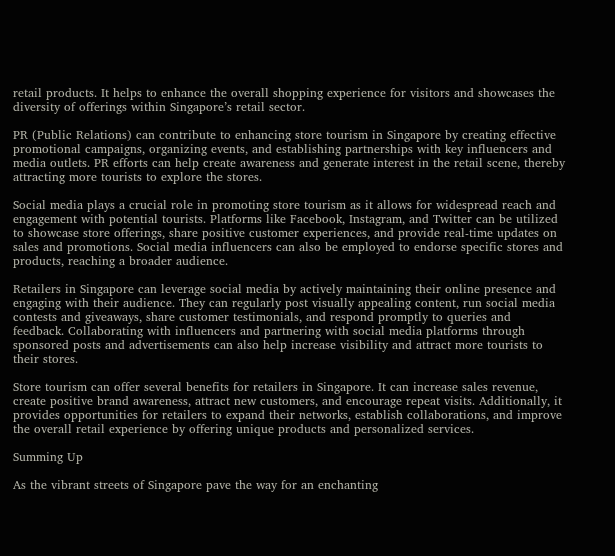retail products. It helps to enhance the overall shopping experience for visitors and showcases the diversity of offerings within Singapore’s retail sector.

PR (Public Relations) can contribute to enhancing store tourism in Singapore by creating effective promotional campaigns, organizing events, and establishing partnerships with key influencers and media outlets. PR efforts can help create awareness and generate interest in the retail scene, thereby attracting more tourists to explore the stores.

Social media plays a crucial role in promoting store tourism as it allows for widespread reach and engagement with potential tourists. Platforms like Facebook, Instagram, and Twitter can be utilized to showcase store offerings, share positive customer experiences, and provide real-time updates on sales and promotions. Social media influencers can also be employed to endorse specific stores and products, reaching a broader audience.

Retailers in Singapore can leverage social media by actively maintaining their online presence and engaging with their audience. They can regularly post visually appealing content, run social media contests and giveaways, share customer testimonials, and respond promptly to queries and feedback. Collaborating with influencers and partnering with social media platforms through sponsored posts and advertisements can also help increase visibility and attract more tourists to their stores.

Store tourism can offer several benefits for retailers in Singapore. It can increase sales revenue, create positive brand awareness, attract new customers, and encourage repeat visits. Additionally, it provides opportunities for retailers to expand their networks, establish collaborations, and improve the overall retail experience by offering unique products and personalized services.

Summing Up

As the vibrant streets of Singapore pave the way for an enchanting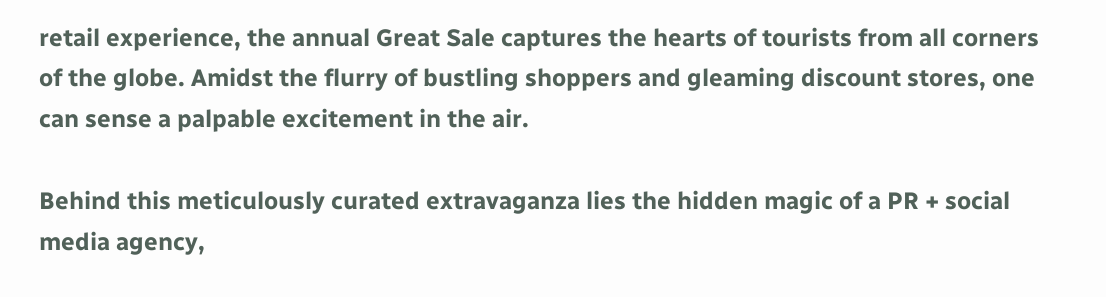retail experience, the annual Great Sale captures the hearts of tourists from all corners of the globe. Amidst the flurry of bustling shoppers and gleaming discount stores, one can sense a palpable excitement in the air.

Behind this meticulously curated extravaganza lies the hidden magic of a PR + social media agency,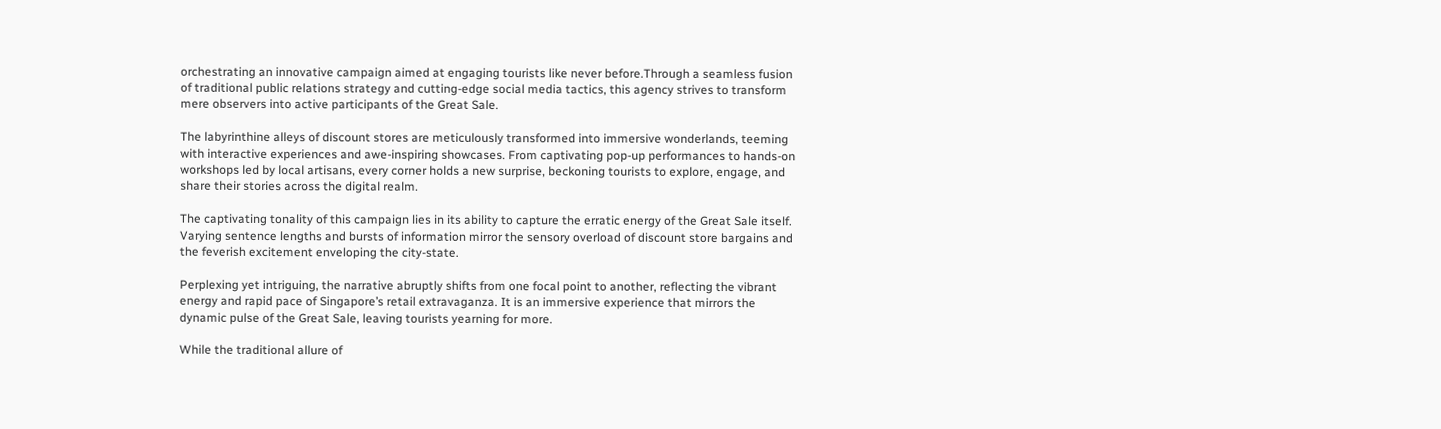orchestrating an innovative campaign aimed at engaging tourists like never before.Through a seamless fusion of traditional public relations strategy and cutting-edge social media tactics, this agency strives to transform mere observers into active participants of the Great Sale.

The labyrinthine alleys of discount stores are meticulously transformed into immersive wonderlands, teeming with interactive experiences and awe-inspiring showcases. From captivating pop-up performances to hands-on workshops led by local artisans, every corner holds a new surprise, beckoning tourists to explore, engage, and share their stories across the digital realm.

The captivating tonality of this campaign lies in its ability to capture the erratic energy of the Great Sale itself. Varying sentence lengths and bursts of information mirror the sensory overload of discount store bargains and the feverish excitement enveloping the city-state.

Perplexing yet intriguing, the narrative abruptly shifts from one focal point to another, reflecting the vibrant energy and rapid pace of Singapore’s retail extravaganza. It is an immersive experience that mirrors the dynamic pulse of the Great Sale, leaving tourists yearning for more.

While the traditional allure of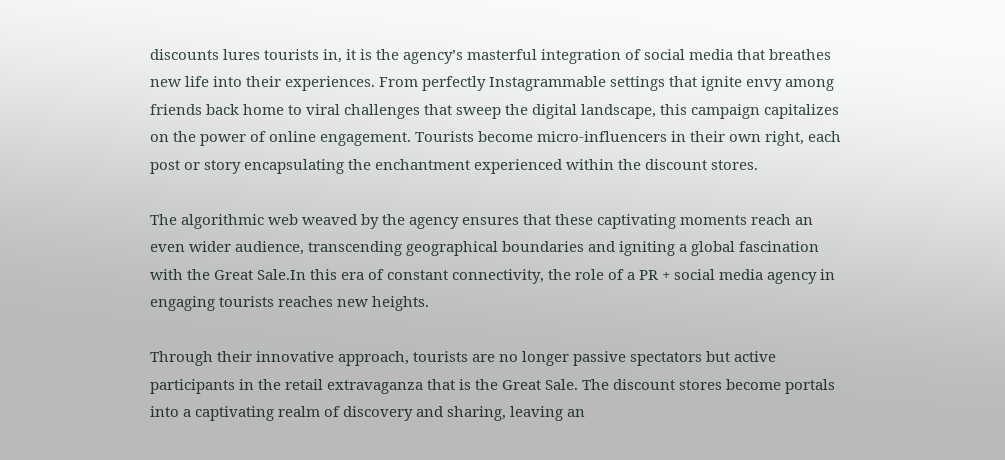discounts lures tourists in, it is the agency’s masterful integration of social media that breathes new life into their experiences. From perfectly Instagrammable settings that ignite envy among friends back home to viral challenges that sweep the digital landscape, this campaign capitalizes on the power of online engagement. Tourists become micro-influencers in their own right, each post or story encapsulating the enchantment experienced within the discount stores.

The algorithmic web weaved by the agency ensures that these captivating moments reach an even wider audience, transcending geographical boundaries and igniting a global fascination with the Great Sale.In this era of constant connectivity, the role of a PR + social media agency in engaging tourists reaches new heights.

Through their innovative approach, tourists are no longer passive spectators but active participants in the retail extravaganza that is the Great Sale. The discount stores become portals into a captivating realm of discovery and sharing, leaving an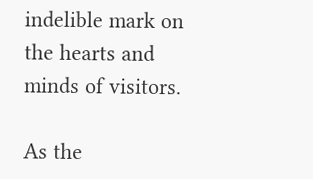indelible mark on the hearts and minds of visitors.

As the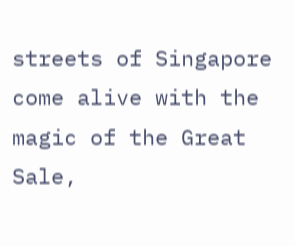streets of Singapore come alive with the magic of the Great Sale,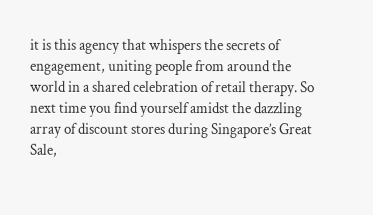it is this agency that whispers the secrets of engagement, uniting people from around the world in a shared celebration of retail therapy. So next time you find yourself amidst the dazzling array of discount stores during Singapore’s Great Sale,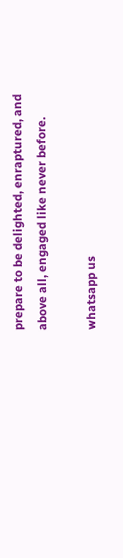prepare to be delighted, enraptured, and above all, engaged like never before.

whatsapp us